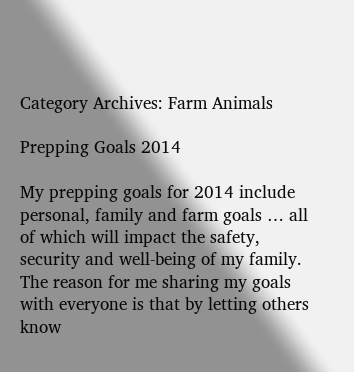Category Archives: Farm Animals

Prepping Goals 2014

My prepping goals for 2014 include personal, family and farm goals … all of which will impact the safety, security and well-being of my family. The reason for me sharing my goals with everyone is that by letting others know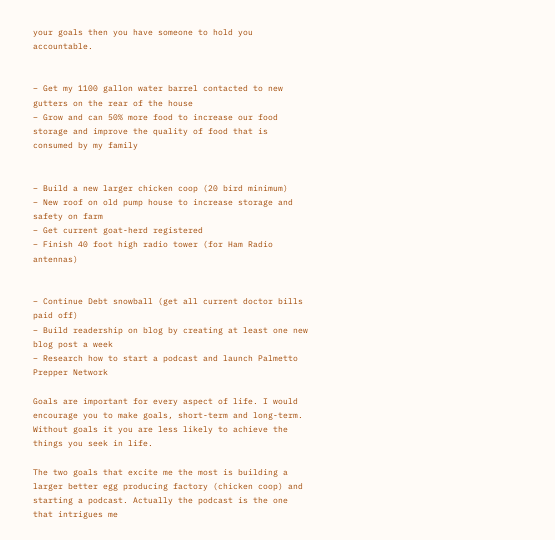your goals then you have someone to hold you accountable.


– Get my 1100 gallon water barrel contacted to new gutters on the rear of the house
– Grow and can 50% more food to increase our food storage and improve the quality of food that is consumed by my family


– Build a new larger chicken coop (20 bird minimum)
– New roof on old pump house to increase storage and safety on farm
– Get current goat-herd registered
– Finish 40 foot high radio tower (for Ham Radio antennas)


– Continue Debt snowball (get all current doctor bills paid off)
– Build readership on blog by creating at least one new blog post a week
– Research how to start a podcast and launch Palmetto Prepper Network

Goals are important for every aspect of life. I would encourage you to make goals, short-term and long-term. Without goals it you are less likely to achieve the things you seek in life.

The two goals that excite me the most is building a larger better egg producing factory (chicken coop) and starting a podcast. Actually the podcast is the one that intrigues me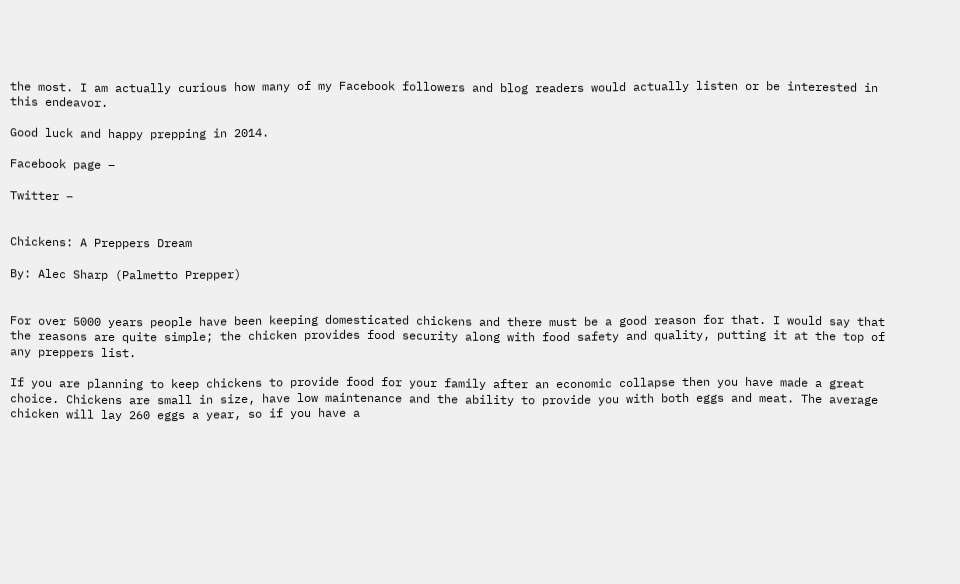the most. I am actually curious how many of my Facebook followers and blog readers would actually listen or be interested in this endeavor.

Good luck and happy prepping in 2014.

Facebook page –

Twitter –


Chickens: A Preppers Dream

By: Alec Sharp (Palmetto Prepper)


For over 5000 years people have been keeping domesticated chickens and there must be a good reason for that. I would say that the reasons are quite simple; the chicken provides food security along with food safety and quality, putting it at the top of any preppers list.

If you are planning to keep chickens to provide food for your family after an economic collapse then you have made a great choice. Chickens are small in size, have low maintenance and the ability to provide you with both eggs and meat. The average chicken will lay 260 eggs a year, so if you have a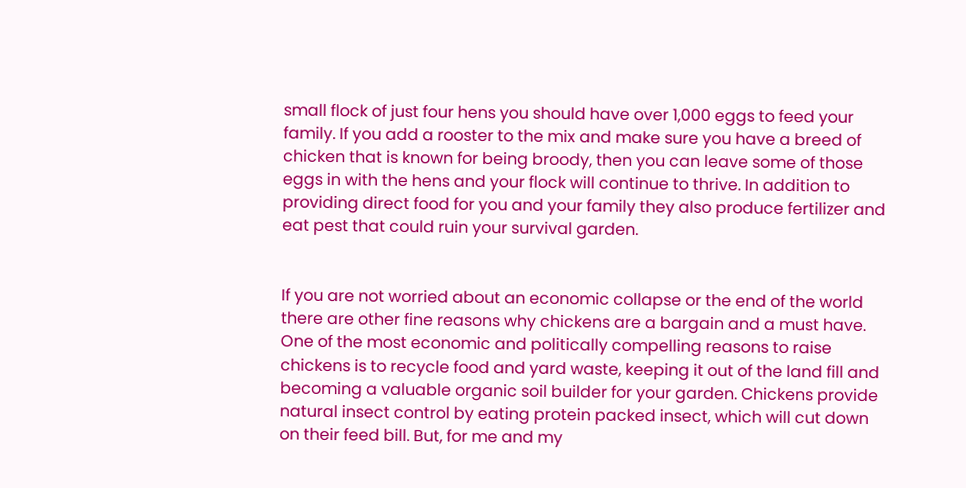small flock of just four hens you should have over 1,000 eggs to feed your family. If you add a rooster to the mix and make sure you have a breed of chicken that is known for being broody, then you can leave some of those eggs in with the hens and your flock will continue to thrive. In addition to providing direct food for you and your family they also produce fertilizer and eat pest that could ruin your survival garden.


If you are not worried about an economic collapse or the end of the world there are other fine reasons why chickens are a bargain and a must have. One of the most economic and politically compelling reasons to raise chickens is to recycle food and yard waste, keeping it out of the land fill and becoming a valuable organic soil builder for your garden. Chickens provide natural insect control by eating protein packed insect, which will cut down on their feed bill. But, for me and my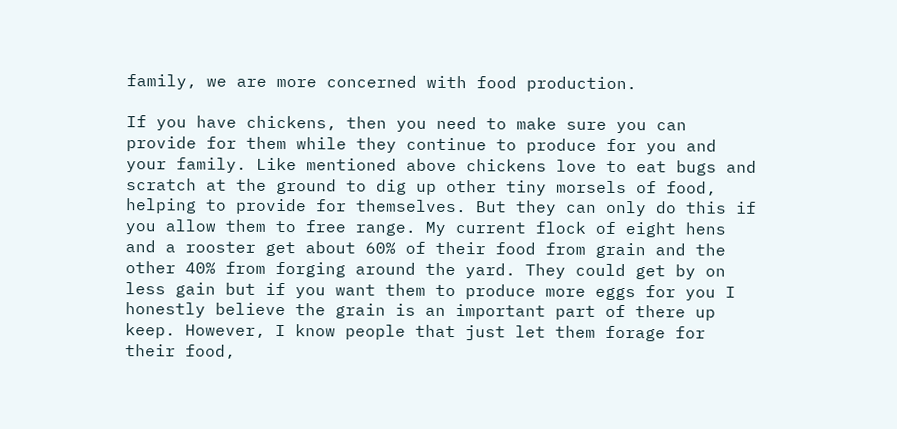family, we are more concerned with food production.

If you have chickens, then you need to make sure you can provide for them while they continue to produce for you and your family. Like mentioned above chickens love to eat bugs and scratch at the ground to dig up other tiny morsels of food, helping to provide for themselves. But they can only do this if you allow them to free range. My current flock of eight hens and a rooster get about 60% of their food from grain and the other 40% from forging around the yard. They could get by on less gain but if you want them to produce more eggs for you I honestly believe the grain is an important part of there up keep. However, I know people that just let them forage for their food,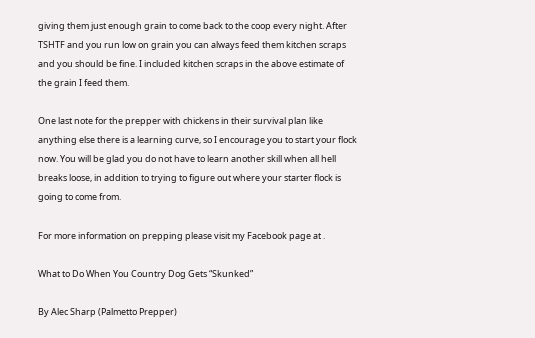giving them just enough grain to come back to the coop every night. After TSHTF and you run low on grain you can always feed them kitchen scraps and you should be fine. I included kitchen scraps in the above estimate of the grain I feed them.

One last note for the prepper with chickens in their survival plan like anything else there is a learning curve, so I encourage you to start your flock now. You will be glad you do not have to learn another skill when all hell breaks loose, in addition to trying to figure out where your starter flock is going to come from.

For more information on prepping please visit my Facebook page at .

What to Do When You Country Dog Gets “Skunked”

By Alec Sharp (Palmetto Prepper)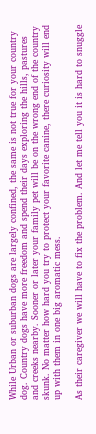While Urban or suburban dogs are largely confined, the same is not true for your country dog. Country dogs have more freedom and spend their days exploring the hills, pastures and creeks nearby. Sooner or later your family pet will be on the wrong end of the country skunk. No matter how hard you try to protect your favorite canine, there curiosity will end up with them in one big aromatic mess.

As their caregiver we will have to fix the problem. And let me tell you it is hard to snuggle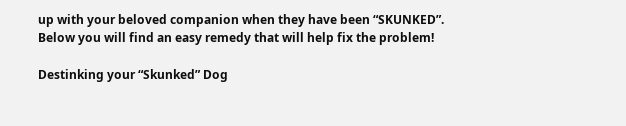up with your beloved companion when they have been “SKUNKED”. Below you will find an easy remedy that will help fix the problem!

Destinking your “Skunked” Dog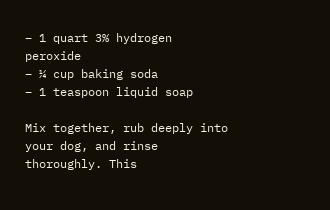– 1 quart 3% hydrogen peroxide
– ¼ cup baking soda
– 1 teaspoon liquid soap

Mix together, rub deeply into your dog, and rinse thoroughly. This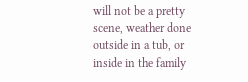will not be a pretty scene, weather done outside in a tub, or inside in the family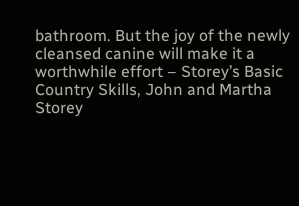bathroom. But the joy of the newly cleansed canine will make it a worthwhile effort – Storey’s Basic Country Skills, John and Martha Storey